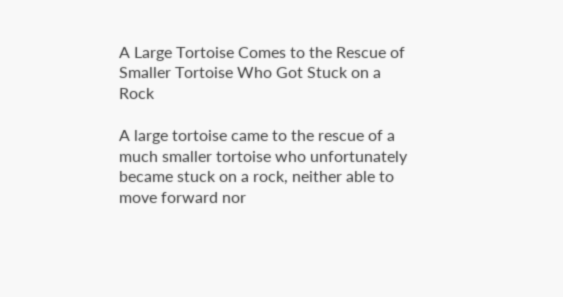A Large Tortoise Comes to the Rescue of Smaller Tortoise Who Got Stuck on a Rock

A large tortoise came to the rescue of a much smaller tortoise who unfortunately became stuck on a rock, neither able to move forward nor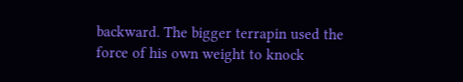backward. The bigger terrapin used the force of his own weight to knock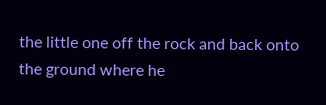the little one off the rock and back onto the ground where he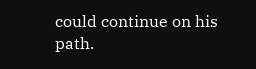could continue on his path.